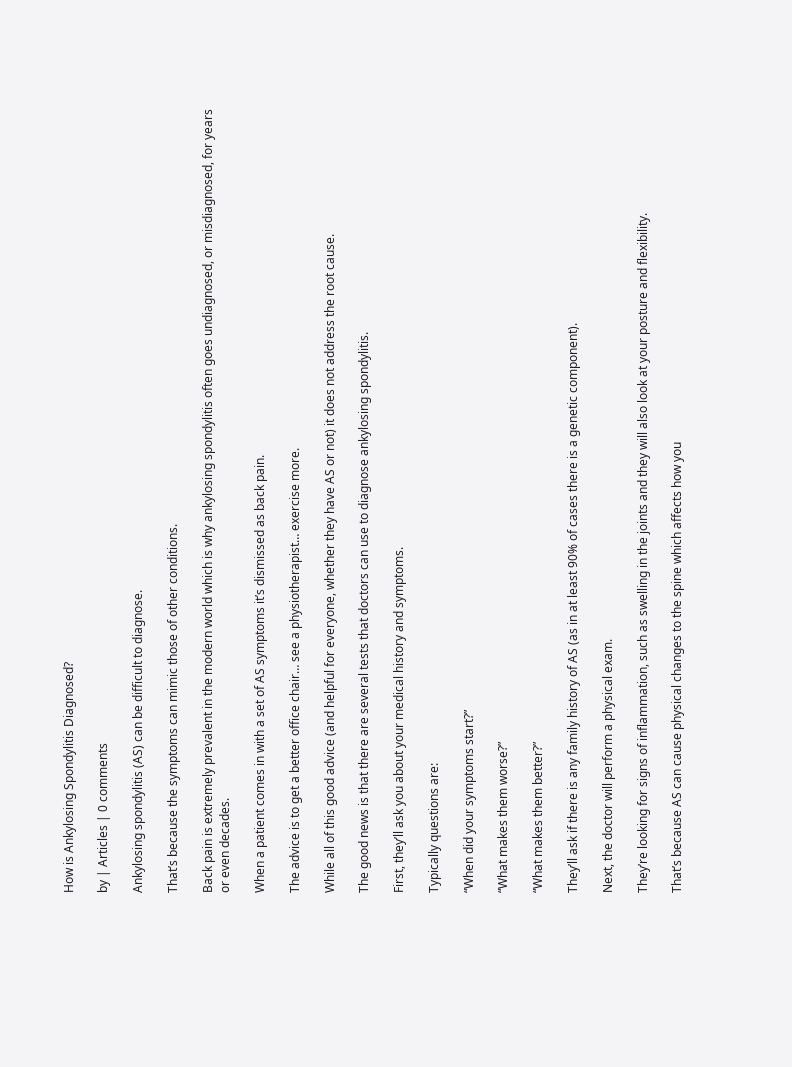How is Ankylosing Spondylitis Diagnosed?

by | Articles | 0 comments

Ankylosing spondylitis (AS) can be difficult to diagnose.

That’s because the symptoms can mimic those of other conditions.

Back pain is extremely prevalent in the modern world which is why ankylosing spondylitis often goes undiagnosed, or misdiagnosed, for years or even decades.

When a patient comes in with a set of AS symptoms it’s dismissed as back pain.

The advice is to get a better office chair… see a physiotherapist… exercise more.

While all of this good advice (and helpful for everyone, whether they have AS or not) it does not address the root cause.

The good news is that there are several tests that doctors can use to diagnose ankylosing spondylitis.

First, they’ll ask you about your medical history and symptoms.

Typically questions are:

“When did your symptoms start?”

“What makes them worse?”

“What makes them better?”

They’ll ask if there is any family history of AS (as in at least 90% of cases there is a genetic component).

Next, the doctor will perform a physical exam.

They’re looking for signs of inflammation, such as swelling in the joints and they will also look at your posture and flexibility.

That’s because AS can cause physical changes to the spine which affects how you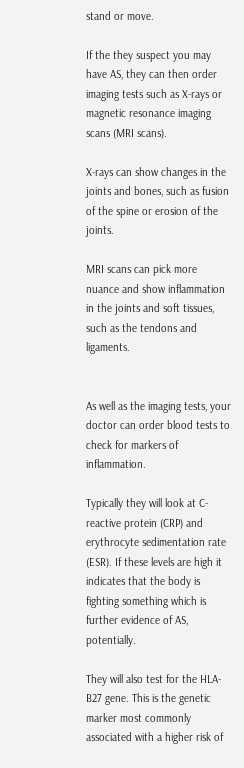stand or move.

If the they suspect you may have AS, they can then order imaging tests such as X-rays or magnetic resonance imaging scans (MRI scans).

X-rays can show changes in the joints and bones, such as fusion of the spine or erosion of the joints.

MRI scans can pick more nuance and show inflammation in the joints and soft tissues, such as the tendons and ligaments.


As well as the imaging tests, your doctor can order blood tests to check for markers of inflammation.

Typically they will look at C-reactive protein (CRP) and erythrocyte sedimentation rate (ESR). If these levels are high it indicates that the body is fighting something which is further evidence of AS, potentially.

They will also test for the HLA-B27 gene. This is the genetic marker most commonly associated with a higher risk of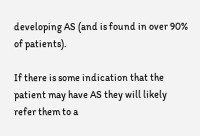developing AS (and is found in over 90% of patients).

If there is some indication that the patient may have AS they will likely refer them to a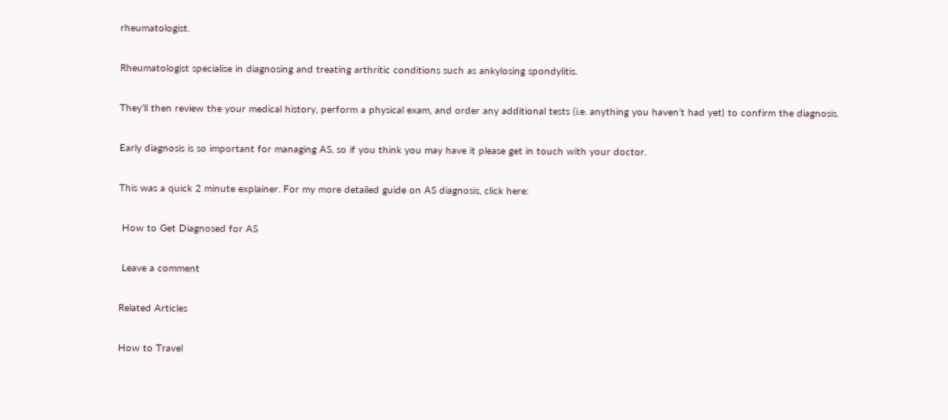rheumatologist.

Rheumatologist specialise in diagnosing and treating arthritic conditions such as ankylosing spondylitis.

They’ll then review the your medical history, perform a physical exam, and order any additional tests (i.e. anything you haven’t had yet) to confirm the diagnosis.

Early diagnosis is so important for managing AS, so if you think you may have it please get in touch with your doctor.

This was a quick 2 minute explainer. For my more detailed guide on AS diagnosis, click here:

 How to Get Diagnosed for AS

 Leave a comment

Related Articles

How to Travel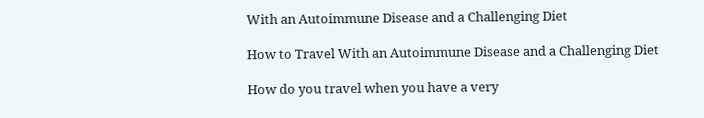With an Autoimmune Disease and a Challenging Diet

How to Travel With an Autoimmune Disease and a Challenging Diet

How do you travel when you have a very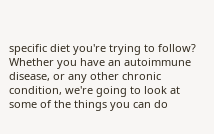specific diet you're trying to follow? Whether you have an autoimmune disease, or any other chronic condition, we're going to look at some of the things you can do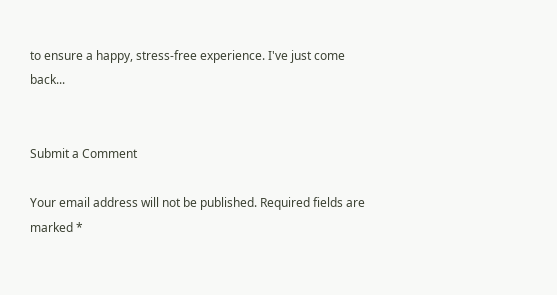to ensure a happy, stress-free experience. I've just come back...


Submit a Comment

Your email address will not be published. Required fields are marked *